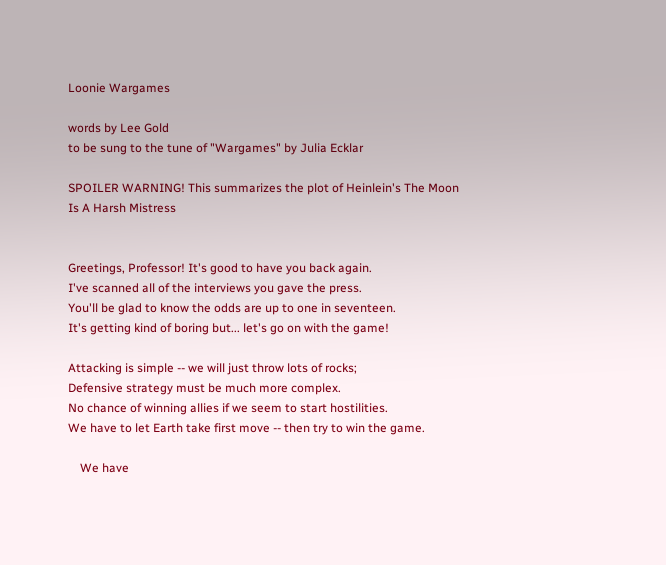Loonie Wargames

words by Lee Gold
to be sung to the tune of "Wargames" by Julia Ecklar

SPOILER WARNING! This summarizes the plot of Heinlein's The Moon Is A Harsh Mistress


Greetings, Professor! It's good to have you back again.
I've scanned all of the interviews you gave the press.
You'll be glad to know the odds are up to one in seventeen.
It's getting kind of boring but... let's go on with the game!

Attacking is simple -- we will just throw lots of rocks;
Defensive strategy must be much more complex.
No chance of winning allies if we seem to start hostilities.
We have to let Earth take first move -- then try to win the game.

    We have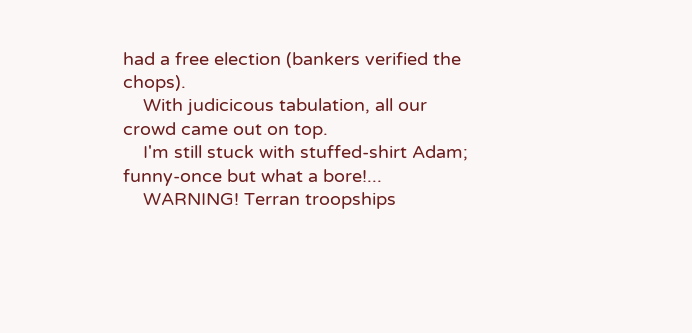had a free election (bankers verified the chops).
    With judicicous tabulation, all our crowd came out on top.
    I'm still stuck with stuffed-shirt Adam; funny-once but what a bore!...
    WARNING! Terran troopships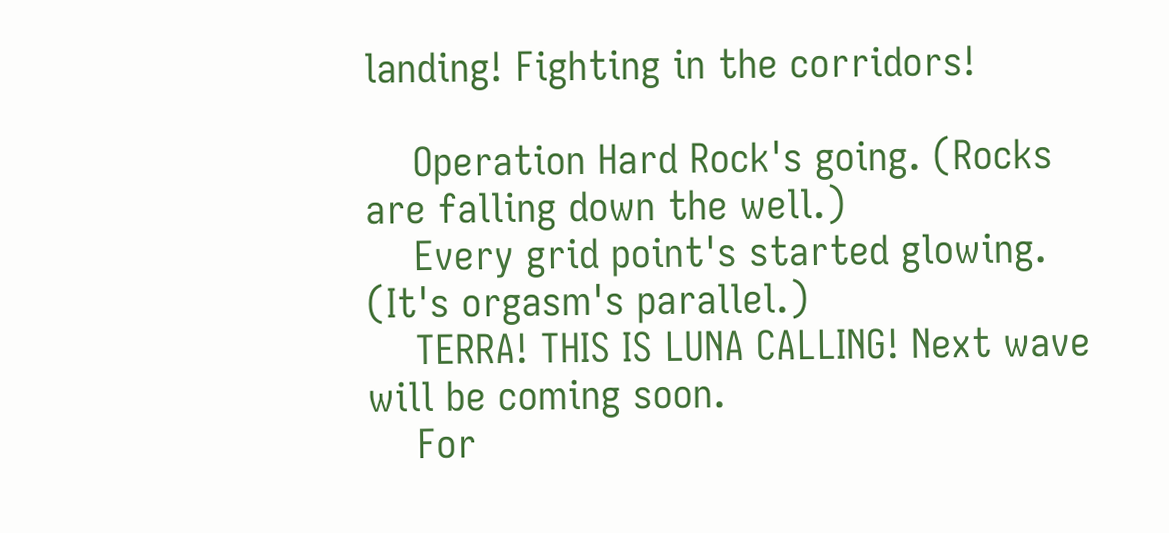landing! Fighting in the corridors!

    Operation Hard Rock's going. (Rocks are falling down the well.)
    Every grid point's started glowing. (It's orgasm's parallel.)
    TERRA! THIS IS LUNA CALLING! Next wave will be coming soon.
    For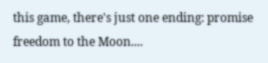this game, there's just one ending: promise freedom to the Moon....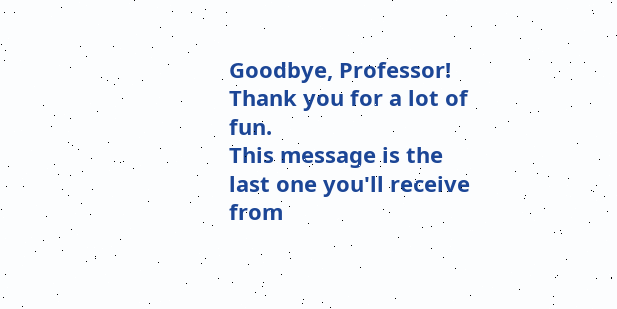Goodbye, Professor! Thank you for a lot of fun.
This message is the last one you'll receive from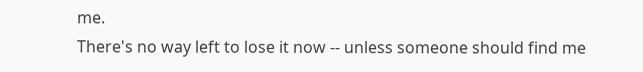me.
There's no way left to lose it now -- unless someone should find me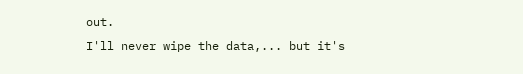out.
I'll never wipe the data,... but it's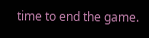time to end the game.